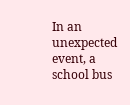In an unexpected event, a school bus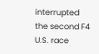interrupted the second F4 U.S. race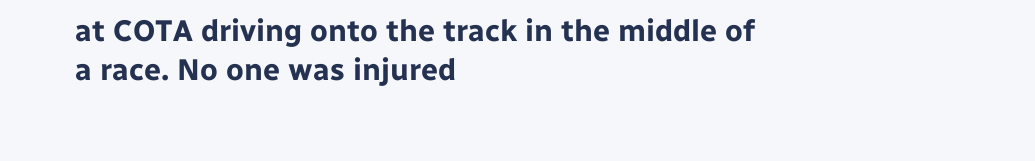at COTA driving onto the track in the middle of a race. No one was injured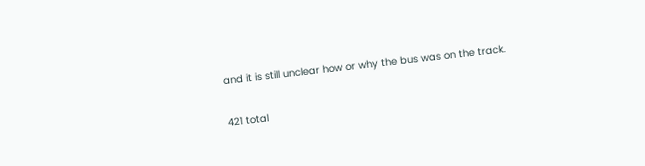and it is still unclear how or why the bus was on the track.

421 total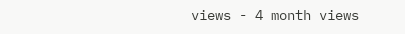views - 4 month views